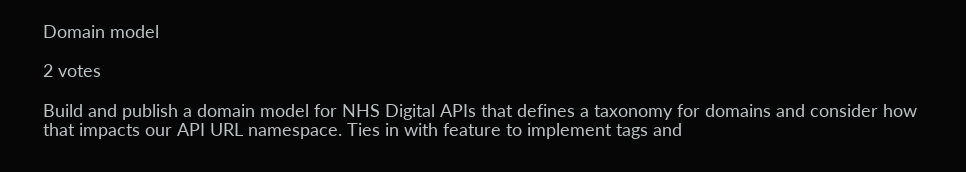Domain model

2 votes

Build and publish a domain model for NHS Digital APIs that defines a taxonomy for domains and consider how that impacts our API URL namespace. Ties in with feature to implement tags and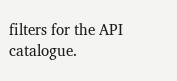filters for the API catalogue.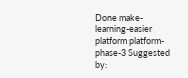Done make-learning-easier platform platform-phase-3 Suggested by: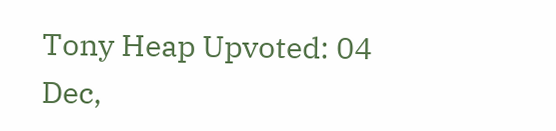Tony Heap Upvoted: 04 Dec,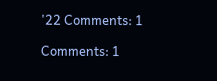'22 Comments: 1

Comments: 1